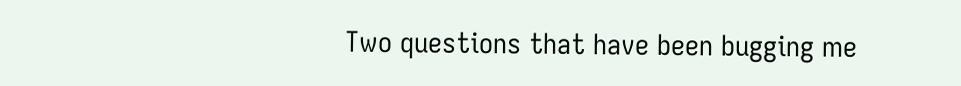Two questions that have been bugging me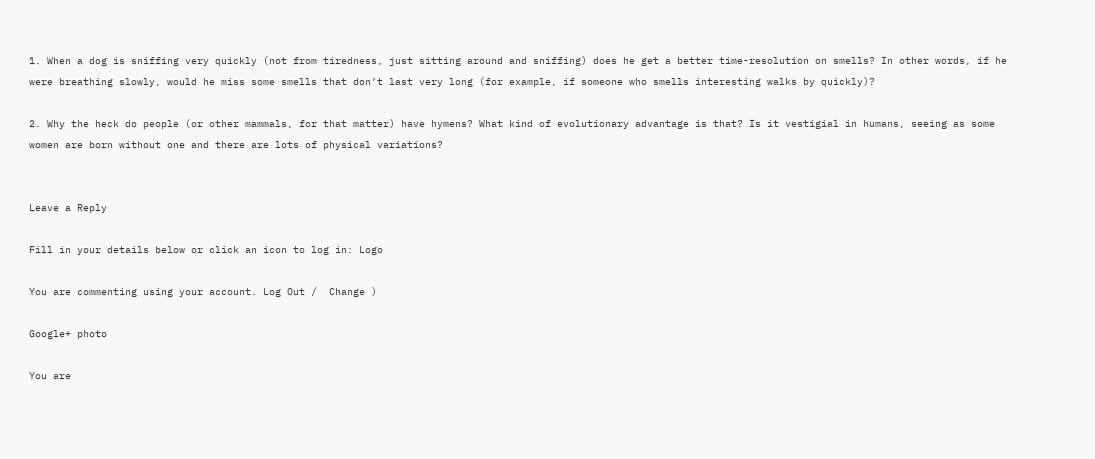1. When a dog is sniffing very quickly (not from tiredness, just sitting around and sniffing) does he get a better time-resolution on smells? In other words, if he were breathing slowly, would he miss some smells that don’t last very long (for example, if someone who smells interesting walks by quickly)?

2. Why the heck do people (or other mammals, for that matter) have hymens? What kind of evolutionary advantage is that? Is it vestigial in humans, seeing as some women are born without one and there are lots of physical variations?


Leave a Reply

Fill in your details below or click an icon to log in: Logo

You are commenting using your account. Log Out /  Change )

Google+ photo

You are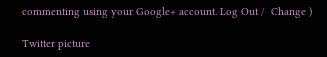commenting using your Google+ account. Log Out /  Change )

Twitter picture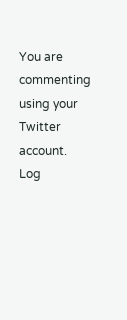You are commenting using your Twitter account. Log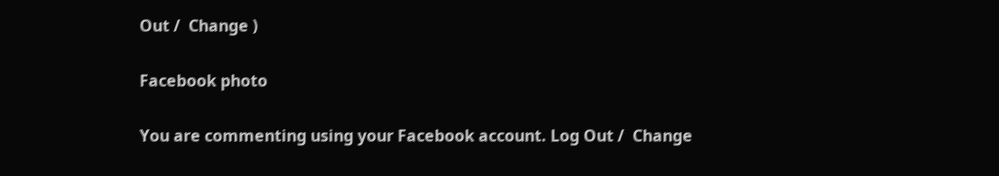Out /  Change )

Facebook photo

You are commenting using your Facebook account. Log Out /  Change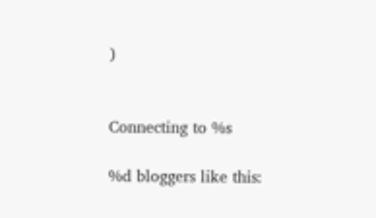)


Connecting to %s

%d bloggers like this: